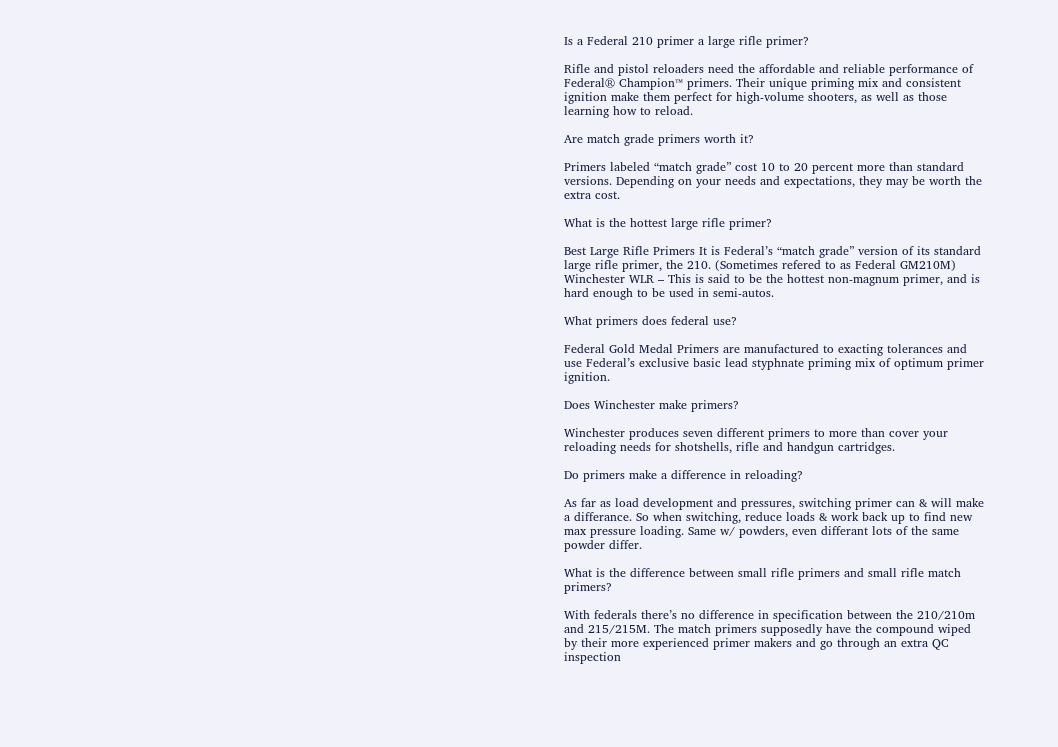Is a Federal 210 primer a large rifle primer?

Rifle and pistol reloaders need the affordable and reliable performance of Federal® Champion™ primers. Their unique priming mix and consistent ignition make them perfect for high-volume shooters, as well as those learning how to reload.

Are match grade primers worth it?

Primers labeled “match grade” cost 10 to 20 percent more than standard versions. Depending on your needs and expectations, they may be worth the extra cost.

What is the hottest large rifle primer?

Best Large Rifle Primers It is Federal’s “match grade” version of its standard large rifle primer, the 210. (Sometimes refered to as Federal GM210M) Winchester WLR – This is said to be the hottest non-magnum primer, and is hard enough to be used in semi-autos.

What primers does federal use?

Federal Gold Medal Primers are manufactured to exacting tolerances and use Federal’s exclusive basic lead styphnate priming mix of optimum primer ignition.

Does Winchester make primers?

Winchester produces seven different primers to more than cover your reloading needs for shotshells, rifle and handgun cartridges.

Do primers make a difference in reloading?

As far as load development and pressures, switching primer can & will make a differance. So when switching, reduce loads & work back up to find new max pressure loading. Same w/ powders, even differant lots of the same powder differ.

What is the difference between small rifle primers and small rifle match primers?

With federals there’s no difference in specification between the 210/210m and 215/215M. The match primers supposedly have the compound wiped by their more experienced primer makers and go through an extra QC inspection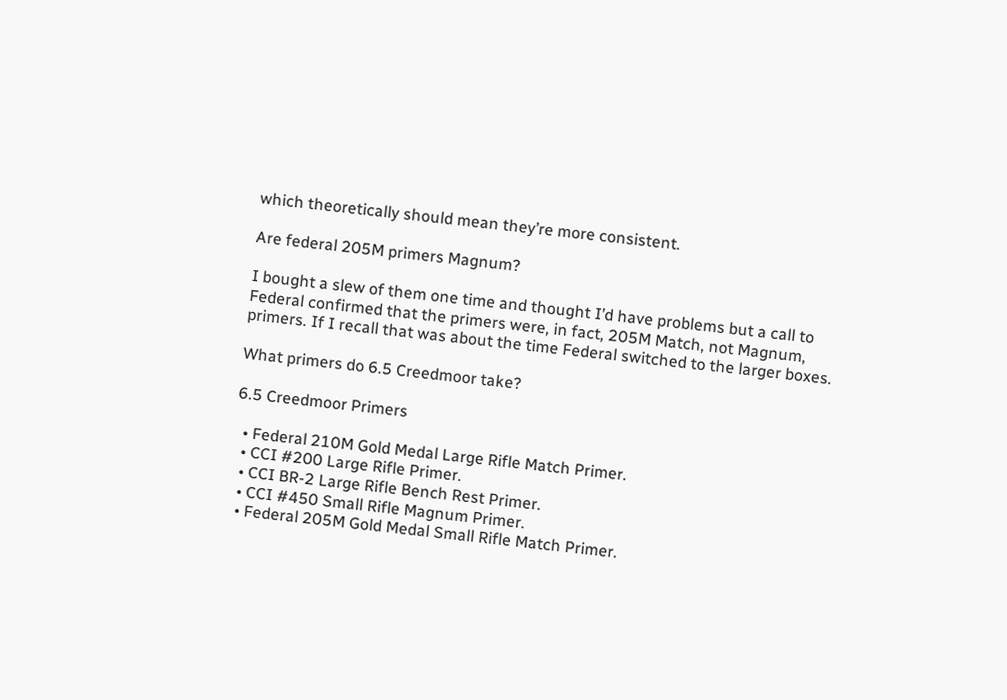which theoretically should mean they’re more consistent.

Are federal 205M primers Magnum?

I bought a slew of them one time and thought I’d have problems but a call to Federal confirmed that the primers were, in fact, 205M Match, not Magnum, primers. If I recall that was about the time Federal switched to the larger boxes.

What primers do 6.5 Creedmoor take?

6.5 Creedmoor Primers

  • Federal 210M Gold Medal Large Rifle Match Primer.
  • CCI #200 Large Rifle Primer.
  • CCI BR-2 Large Rifle Bench Rest Primer.
  • CCI #450 Small Rifle Magnum Primer.
  • Federal 205M Gold Medal Small Rifle Match Primer.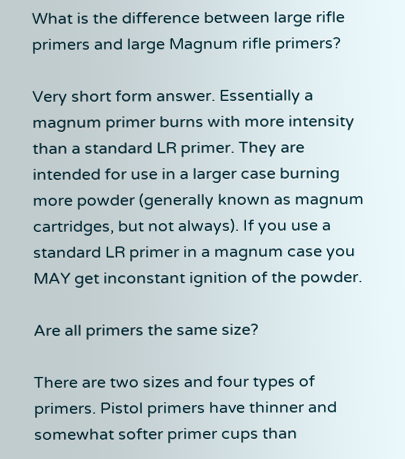What is the difference between large rifle primers and large Magnum rifle primers?

Very short form answer. Essentially a magnum primer burns with more intensity than a standard LR primer. They are intended for use in a larger case burning more powder (generally known as magnum cartridges, but not always). If you use a standard LR primer in a magnum case you MAY get inconstant ignition of the powder.

Are all primers the same size?

There are two sizes and four types of primers. Pistol primers have thinner and somewhat softer primer cups than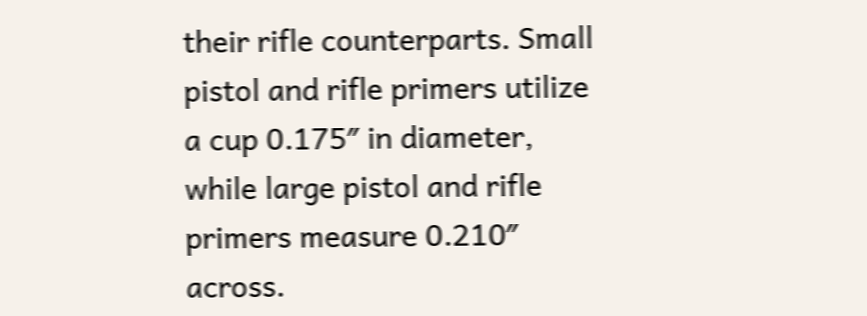their rifle counterparts. Small pistol and rifle primers utilize a cup 0.175″ in diameter, while large pistol and rifle primers measure 0.210″ across.